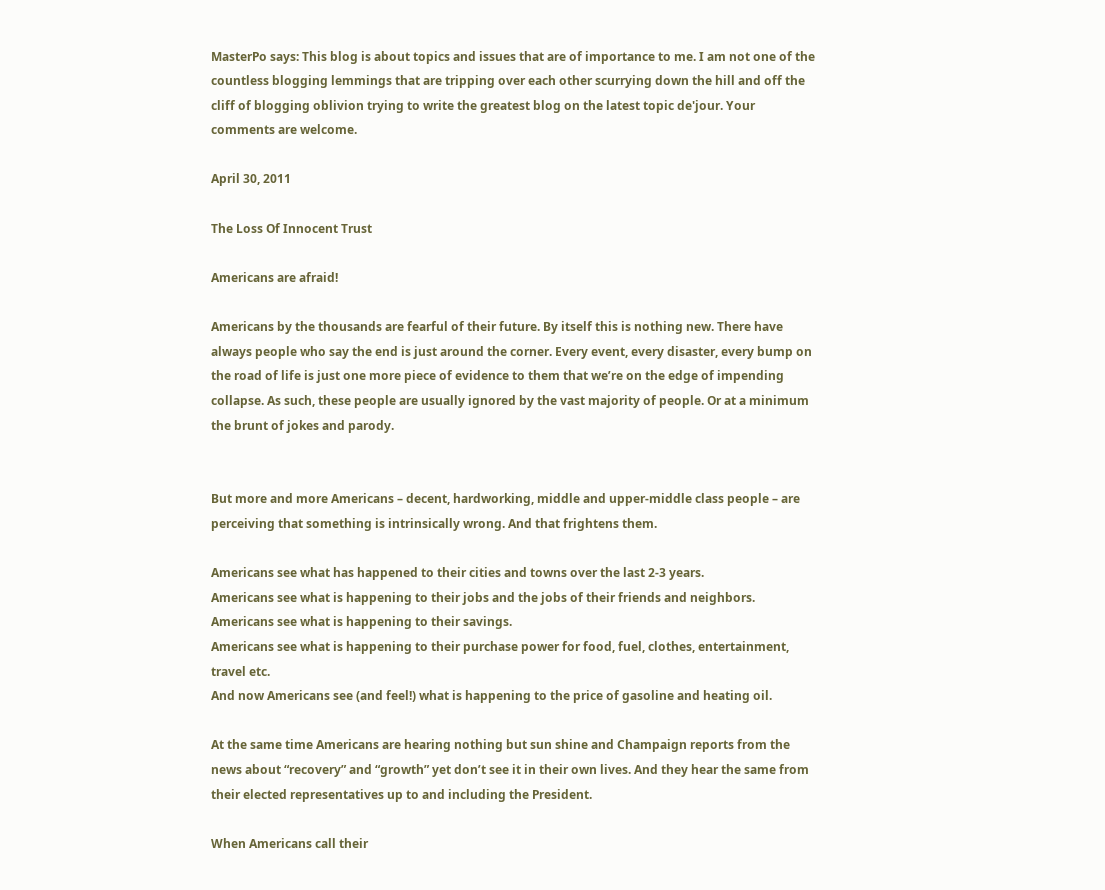MasterPo says: This blog is about topics and issues that are of importance to me. I am not one of the countless blogging lemmings that are tripping over each other scurrying down the hill and off the cliff of blogging oblivion trying to write the greatest blog on the latest topic de'jour. Your comments are welcome.

April 30, 2011

The Loss Of Innocent Trust

Americans are afraid!

Americans by the thousands are fearful of their future. By itself this is nothing new. There have always people who say the end is just around the corner. Every event, every disaster, every bump on the road of life is just one more piece of evidence to them that we’re on the edge of impending collapse. As such, these people are usually ignored by the vast majority of people. Or at a minimum the brunt of jokes and parody.


But more and more Americans – decent, hardworking, middle and upper-middle class people – are perceiving that something is intrinsically wrong. And that frightens them.

Americans see what has happened to their cities and towns over the last 2-3 years.
Americans see what is happening to their jobs and the jobs of their friends and neighbors.
Americans see what is happening to their savings.
Americans see what is happening to their purchase power for food, fuel, clothes, entertainment, travel etc.
And now Americans see (and feel!) what is happening to the price of gasoline and heating oil.

At the same time Americans are hearing nothing but sun shine and Champaign reports from the news about “recovery” and “growth” yet don’t see it in their own lives. And they hear the same from their elected representatives up to and including the President.

When Americans call their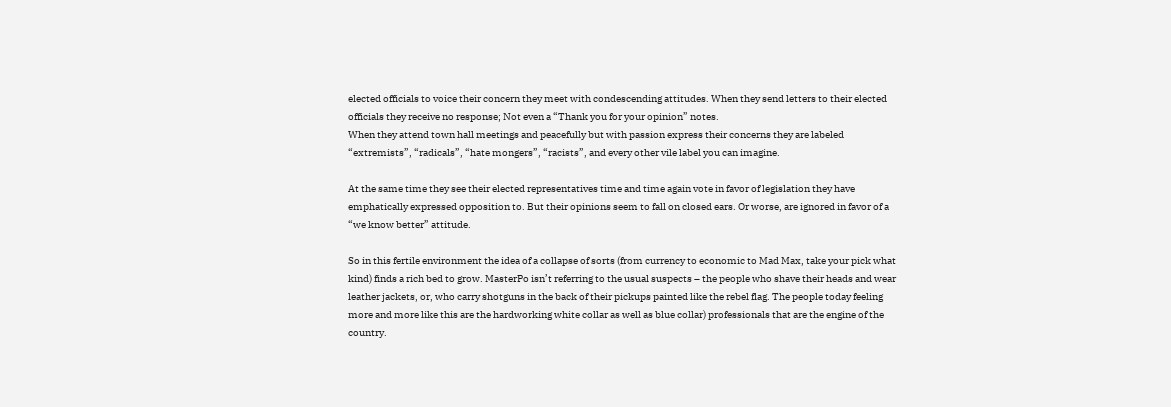elected officials to voice their concern they meet with condescending attitudes. When they send letters to their elected officials they receive no response; Not even a “Thank you for your opinion” notes.
When they attend town hall meetings and peacefully but with passion express their concerns they are labeled “extremists”, “radicals”, “hate mongers”, “racists”, and every other vile label you can imagine.

At the same time they see their elected representatives time and time again vote in favor of legislation they have emphatically expressed opposition to. But their opinions seem to fall on closed ears. Or worse, are ignored in favor of a “we know better” attitude.

So in this fertile environment the idea of a collapse of sorts (from currency to economic to Mad Max, take your pick what kind) finds a rich bed to grow. MasterPo isn’t referring to the usual suspects – the people who shave their heads and wear leather jackets, or, who carry shotguns in the back of their pickups painted like the rebel flag. The people today feeling more and more like this are the hardworking white collar as well as blue collar) professionals that are the engine of the country.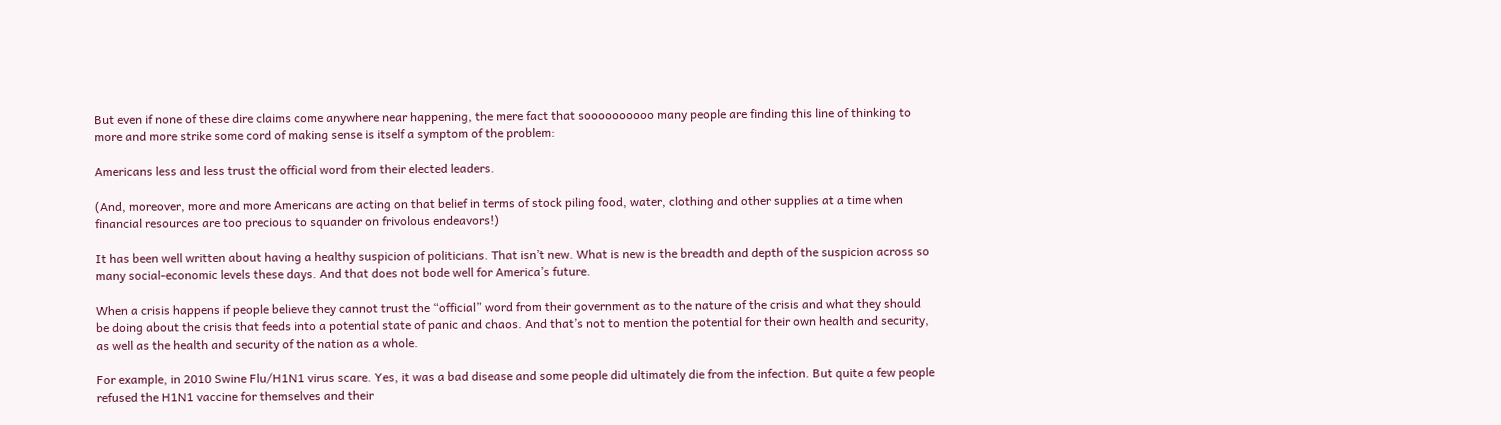But even if none of these dire claims come anywhere near happening, the mere fact that soooooooooo many people are finding this line of thinking to more and more strike some cord of making sense is itself a symptom of the problem:

Americans less and less trust the official word from their elected leaders.

(And, moreover, more and more Americans are acting on that belief in terms of stock piling food, water, clothing and other supplies at a time when financial resources are too precious to squander on frivolous endeavors!)

It has been well written about having a healthy suspicion of politicians. That isn’t new. What is new is the breadth and depth of the suspicion across so many social-economic levels these days. And that does not bode well for America’s future.

When a crisis happens if people believe they cannot trust the “official” word from their government as to the nature of the crisis and what they should be doing about the crisis that feeds into a potential state of panic and chaos. And that’s not to mention the potential for their own health and security, as well as the health and security of the nation as a whole.

For example, in 2010 Swine Flu/H1N1 virus scare. Yes, it was a bad disease and some people did ultimately die from the infection. But quite a few people refused the H1N1 vaccine for themselves and their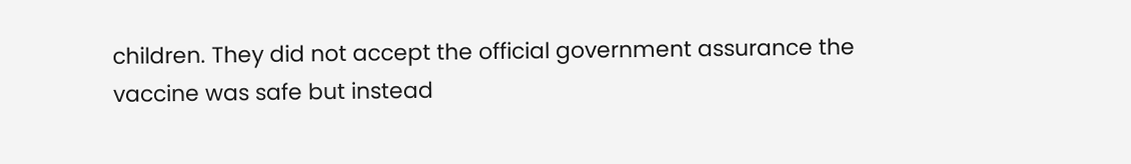children. They did not accept the official government assurance the vaccine was safe but instead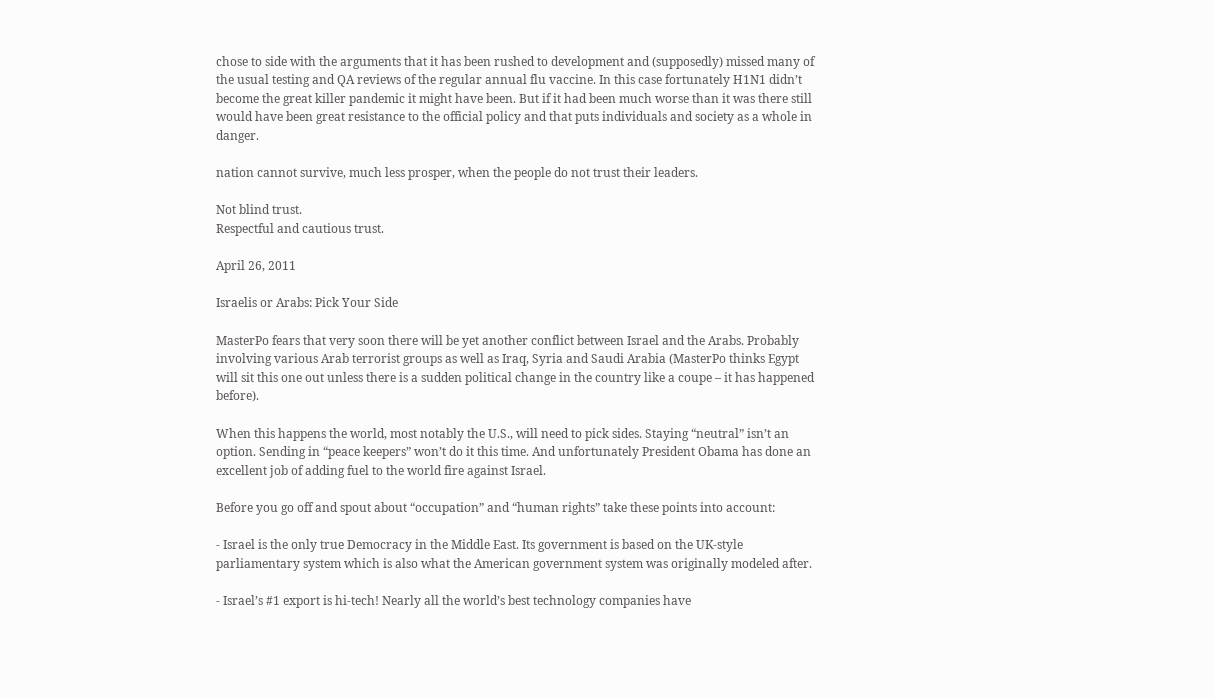chose to side with the arguments that it has been rushed to development and (supposedly) missed many of the usual testing and QA reviews of the regular annual flu vaccine. In this case fortunately H1N1 didn’t become the great killer pandemic it might have been. But if it had been much worse than it was there still would have been great resistance to the official policy and that puts individuals and society as a whole in danger.

nation cannot survive, much less prosper, when the people do not trust their leaders.

Not blind trust.
Respectful and cautious trust.

April 26, 2011

Israelis or Arabs: Pick Your Side

MasterPo fears that very soon there will be yet another conflict between Israel and the Arabs. Probably involving various Arab terrorist groups as well as Iraq, Syria and Saudi Arabia (MasterPo thinks Egypt will sit this one out unless there is a sudden political change in the country like a coupe – it has happened before).

When this happens the world, most notably the U.S., will need to pick sides. Staying “neutral” isn’t an option. Sending in “peace keepers” won’t do it this time. And unfortunately President Obama has done an excellent job of adding fuel to the world fire against Israel.

Before you go off and spout about “occupation” and “human rights” take these points into account:

- Israel is the only true Democracy in the Middle East. Its government is based on the UK-style parliamentary system which is also what the American government system was originally modeled after.

- Israel’s #1 export is hi-tech! Nearly all the world’s best technology companies have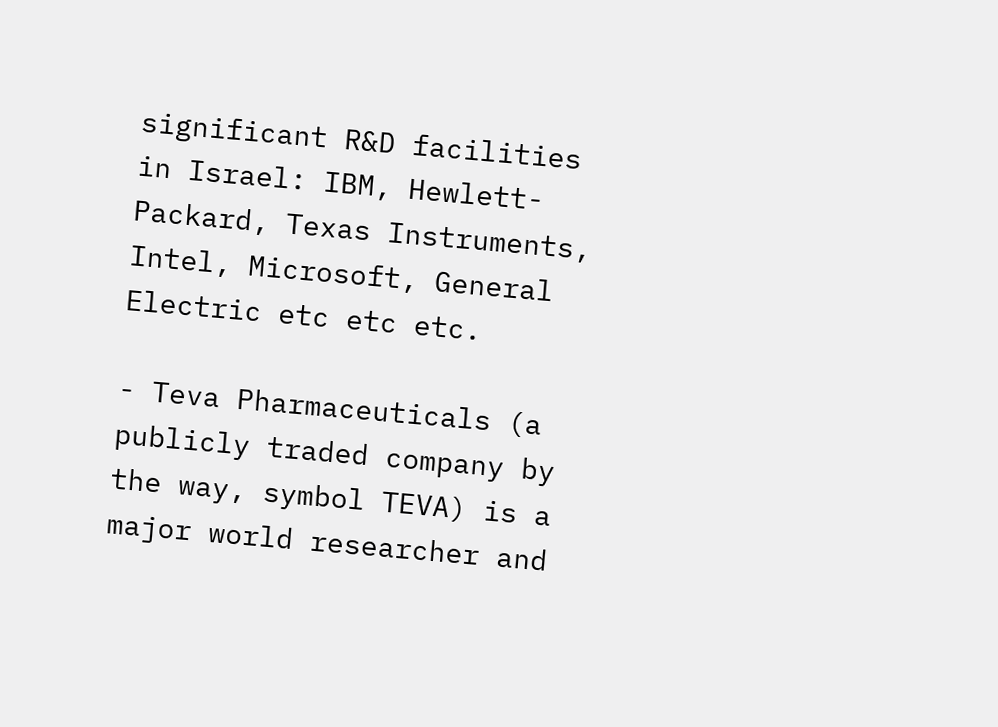significant R&D facilities in Israel: IBM, Hewlett-Packard, Texas Instruments, Intel, Microsoft, General Electric etc etc etc.

- Teva Pharmaceuticals (a publicly traded company by the way, symbol TEVA) is a major world researcher and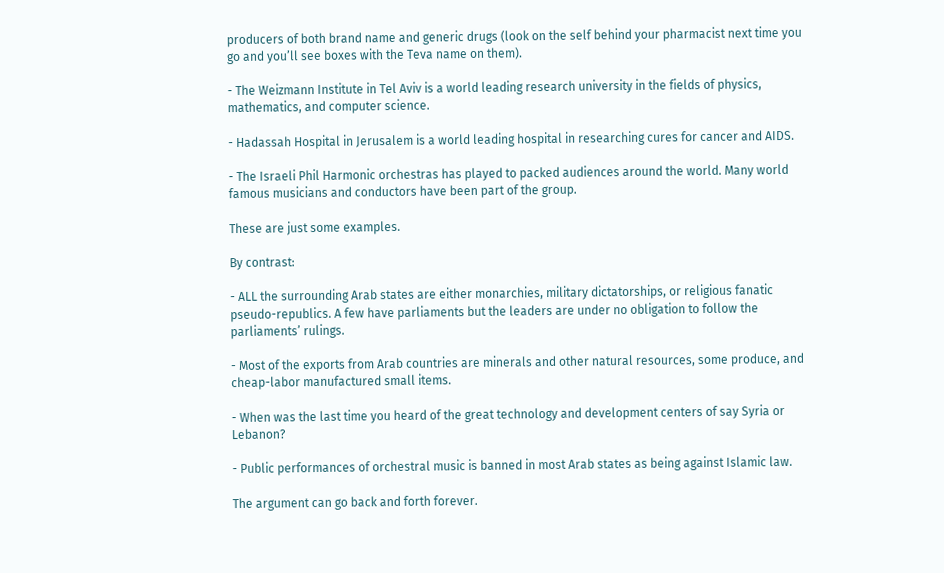producers of both brand name and generic drugs (look on the self behind your pharmacist next time you go and you’ll see boxes with the Teva name on them).

- The Weizmann Institute in Tel Aviv is a world leading research university in the fields of physics, mathematics, and computer science.

- Hadassah Hospital in Jerusalem is a world leading hospital in researching cures for cancer and AIDS.

- The Israeli Phil Harmonic orchestras has played to packed audiences around the world. Many world famous musicians and conductors have been part of the group.

These are just some examples.

By contrast:

- ALL the surrounding Arab states are either monarchies, military dictatorships, or religious fanatic pseudo-republics. A few have parliaments but the leaders are under no obligation to follow the parliaments’ rulings.

- Most of the exports from Arab countries are minerals and other natural resources, some produce, and cheap-labor manufactured small items.

- When was the last time you heard of the great technology and development centers of say Syria or Lebanon?

- Public performances of orchestral music is banned in most Arab states as being against Islamic law.

The argument can go back and forth forever.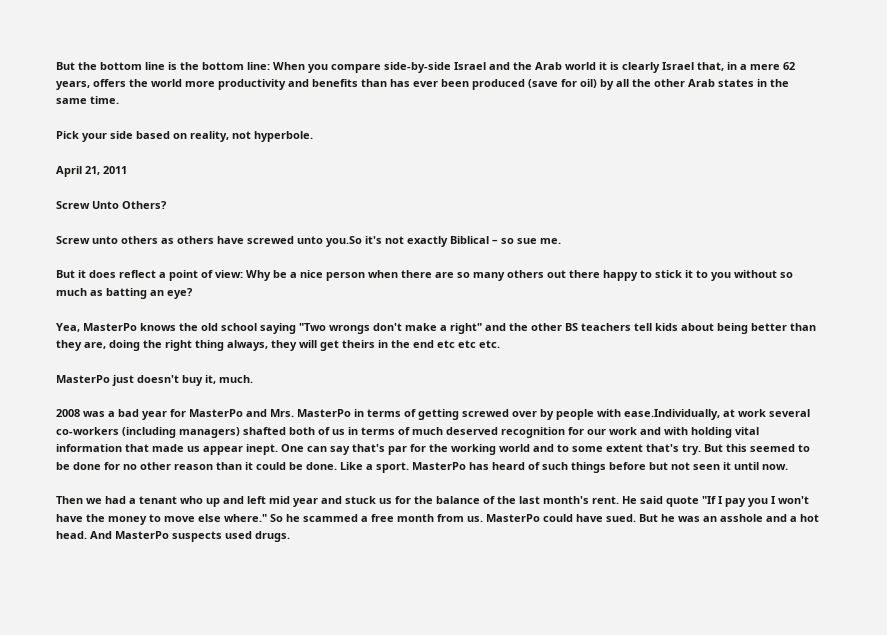But the bottom line is the bottom line: When you compare side-by-side Israel and the Arab world it is clearly Israel that, in a mere 62 years, offers the world more productivity and benefits than has ever been produced (save for oil) by all the other Arab states in the same time.

Pick your side based on reality, not hyperbole.

April 21, 2011

Screw Unto Others?

Screw unto others as others have screwed unto you.So it's not exactly Biblical – so sue me.

But it does reflect a point of view: Why be a nice person when there are so many others out there happy to stick it to you without so much as batting an eye?

Yea, MasterPo knows the old school saying "Two wrongs don't make a right" and the other BS teachers tell kids about being better than they are, doing the right thing always, they will get theirs in the end etc etc etc.

MasterPo just doesn't buy it, much.

2008 was a bad year for MasterPo and Mrs. MasterPo in terms of getting screwed over by people with ease.Individually, at work several co-workers (including managers) shafted both of us in terms of much deserved recognition for our work and with holding vital information that made us appear inept. One can say that's par for the working world and to some extent that's try. But this seemed to be done for no other reason than it could be done. Like a sport. MasterPo has heard of such things before but not seen it until now.

Then we had a tenant who up and left mid year and stuck us for the balance of the last month's rent. He said quote "If I pay you I won't have the money to move else where." So he scammed a free month from us. MasterPo could have sued. But he was an asshole and a hot head. And MasterPo suspects used drugs.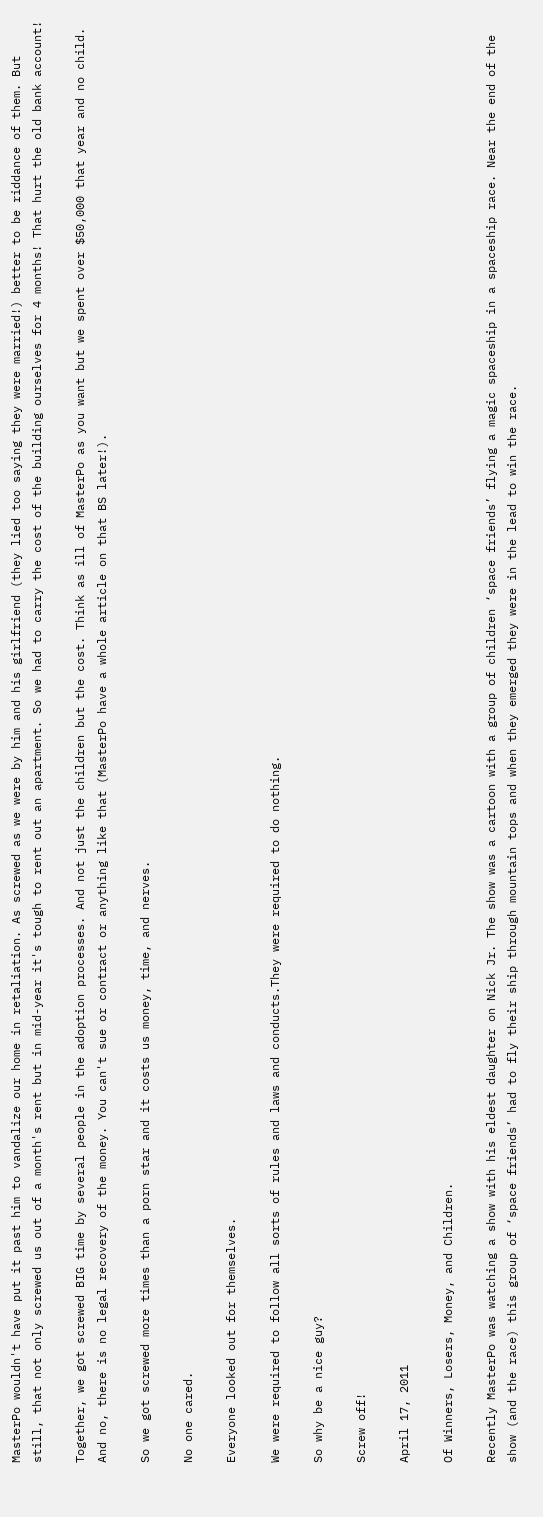MasterPo wouldn't have put it past him to vandalize our home in retaliation. As screwed as we were by him and his girlfriend (they lied too saying they were married!) better to be riddance of them. But still, that not only screwed us out of a month's rent but in mid-year it's tough to rent out an apartment. So we had to carry the cost of the building ourselves for 4 months! That hurt the old bank account!

Together, we got screwed BIG time by several people in the adoption processes. And not just the children but the cost. Think as ill of MasterPo as you want but we spent over $50,000 that year and no child. And no, there is no legal recovery of the money. You can't sue or contract or anything like that (MasterPo have a whole article on that BS later!).

So we got screwed more times than a porn star and it costs us money, time, and nerves.

No one cared.

Everyone looked out for themselves.

We were required to follow all sorts of rules and laws and conducts.They were required to do nothing.

So why be a nice guy?

Screw off!

April 17, 2011

Of Winners, Losers, Money, and Children.

Recently MasterPo was watching a show with his eldest daughter on Nick Jr. The show was a cartoon with a group of children ‘space friends’ flying a magic spaceship in a spaceship race. Near the end of the show (and the race) this group of ‘space friends’ had to fly their ship through mountain tops and when they emerged they were in the lead to win the race.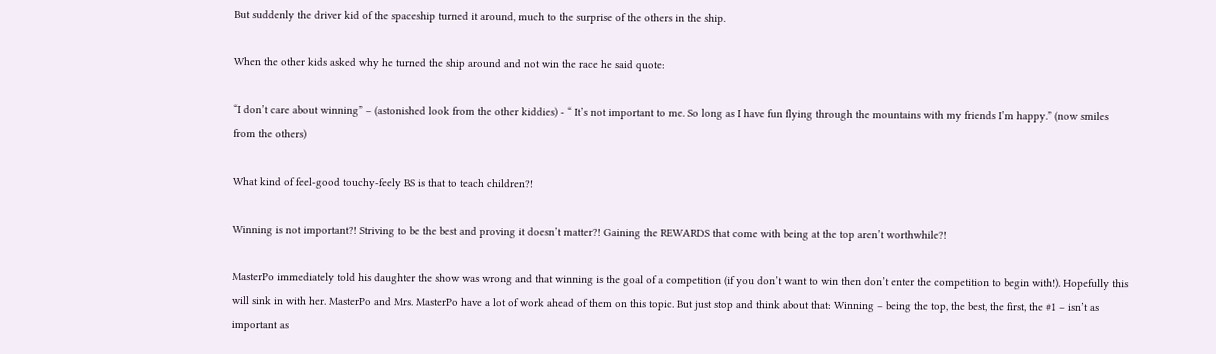But suddenly the driver kid of the spaceship turned it around, much to the surprise of the others in the ship.

When the other kids asked why he turned the ship around and not win the race he said quote:

“I don’t care about winning” – (astonished look from the other kiddies) - “ It’s not important to me. So long as I have fun flying through the mountains with my friends I’m happy.” (now smiles from the others)

What kind of feel-good touchy-feely BS is that to teach children?!

Winning is not important?! Striving to be the best and proving it doesn’t matter?! Gaining the REWARDS that come with being at the top aren’t worthwhile?!

MasterPo immediately told his daughter the show was wrong and that winning is the goal of a competition (if you don’t want to win then don’t enter the competition to begin with!). Hopefully this will sink in with her. MasterPo and Mrs. MasterPo have a lot of work ahead of them on this topic. But just stop and think about that: Winning – being the top, the best, the first, the #1 – isn’t as important as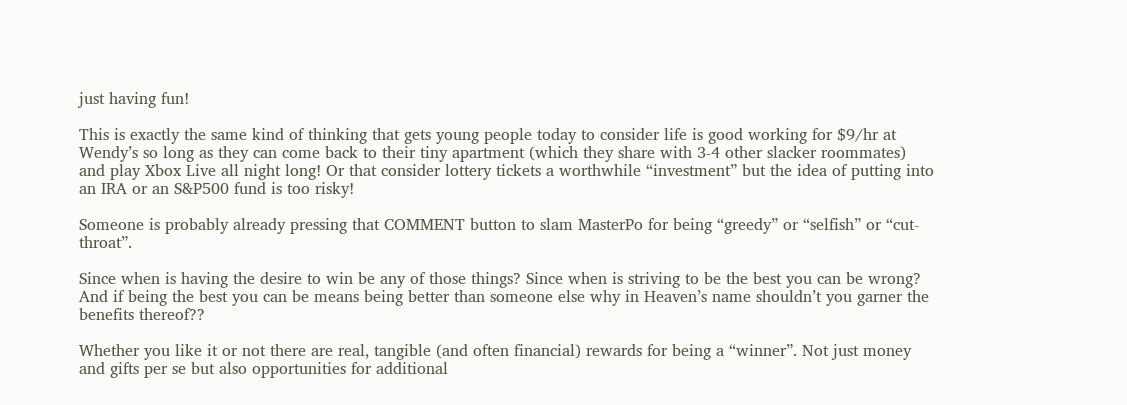just having fun!

This is exactly the same kind of thinking that gets young people today to consider life is good working for $9/hr at Wendy’s so long as they can come back to their tiny apartment (which they share with 3-4 other slacker roommates) and play Xbox Live all night long! Or that consider lottery tickets a worthwhile “investment” but the idea of putting into an IRA or an S&P500 fund is too risky!

Someone is probably already pressing that COMMENT button to slam MasterPo for being “greedy” or “selfish” or “cut-throat”.

Since when is having the desire to win be any of those things? Since when is striving to be the best you can be wrong? And if being the best you can be means being better than someone else why in Heaven’s name shouldn’t you garner the benefits thereof??

Whether you like it or not there are real, tangible (and often financial) rewards for being a “winner”. Not just money and gifts per se but also opportunities for additional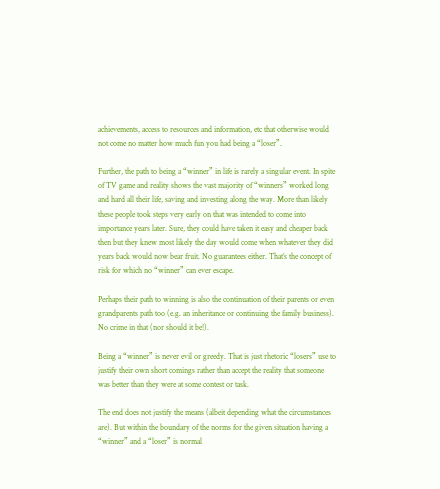achievements, access to resources and information, etc that otherwise would not come no matter how much fun you had being a “loser”.

Further, the path to being a “winner” in life is rarely a singular event. In spite of TV game and reality shows the vast majority of “winners” worked long and hard all their life, saving and investing along the way. More than likely these people took steps very early on that was intended to come into importance years later. Sure, they could have taken it easy and cheaper back then but they knew most likely the day would come when whatever they did years back would now bear fruit. No guarantees either. That’s the concept of risk for which no “winner” can ever escape.

Perhaps their path to winning is also the continuation of their parents or even grandparents path too (e.g. an inheritance or continuing the family business). No crime in that (nor should it be!).

Being a “winner” is never evil or greedy. That is just rhetoric “losers” use to justify their own short comings rather than accept the reality that someone was better than they were at some contest or task.

The end does not justify the means (albeit depending what the circumstances are). But within the boundary of the norms for the given situation having a “winner” and a “loser” is normal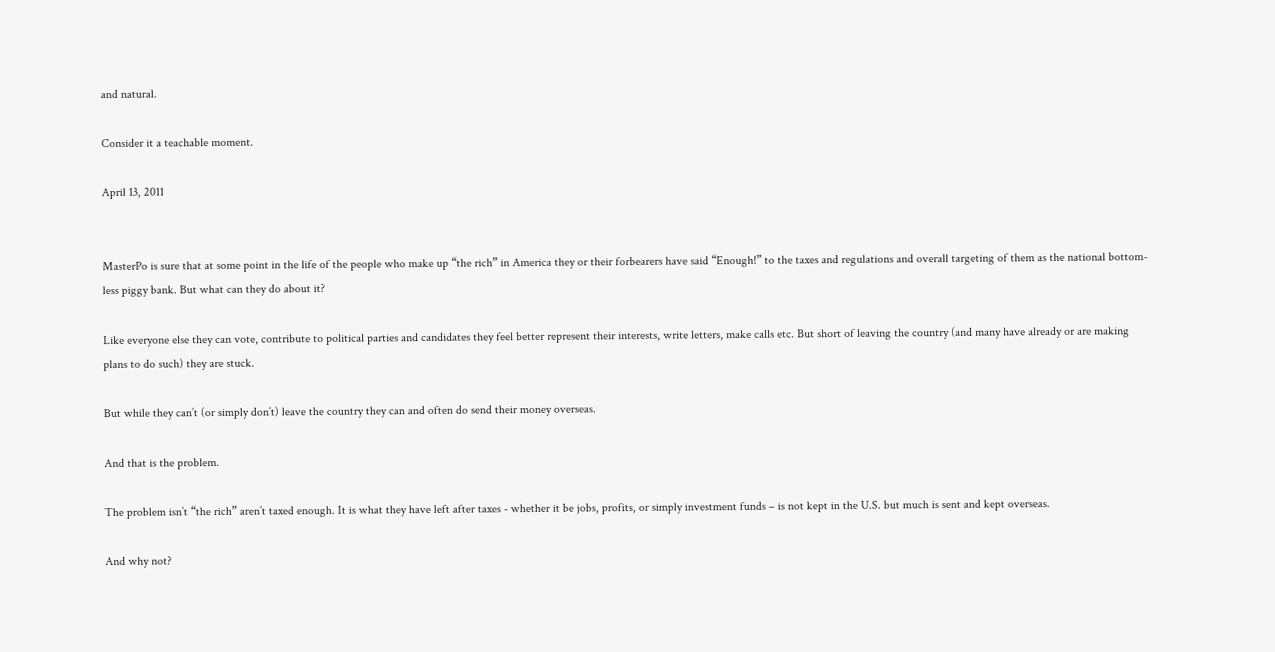and natural.

Consider it a teachable moment.

April 13, 2011


MasterPo is sure that at some point in the life of the people who make up “the rich” in America they or their forbearers have said “Enough!” to the taxes and regulations and overall targeting of them as the national bottom-less piggy bank. But what can they do about it?

Like everyone else they can vote, contribute to political parties and candidates they feel better represent their interests, write letters, make calls etc. But short of leaving the country (and many have already or are making plans to do such) they are stuck.

But while they can’t (or simply don’t) leave the country they can and often do send their money overseas.

And that is the problem.

The problem isn’t “the rich” aren’t taxed enough. It is what they have left after taxes - whether it be jobs, profits, or simply investment funds – is not kept in the U.S. but much is sent and kept overseas.

And why not?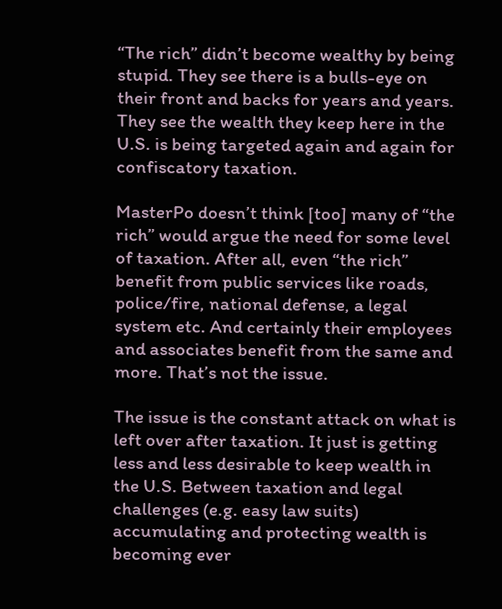“The rich” didn’t become wealthy by being stupid. They see there is a bulls-eye on their front and backs for years and years. They see the wealth they keep here in the U.S. is being targeted again and again for confiscatory taxation.

MasterPo doesn’t think [too] many of “the rich” would argue the need for some level of taxation. After all, even “the rich” benefit from public services like roads, police/fire, national defense, a legal system etc. And certainly their employees and associates benefit from the same and more. That’s not the issue.

The issue is the constant attack on what is left over after taxation. It just is getting less and less desirable to keep wealth in the U.S. Between taxation and legal challenges (e.g. easy law suits) accumulating and protecting wealth is becoming ever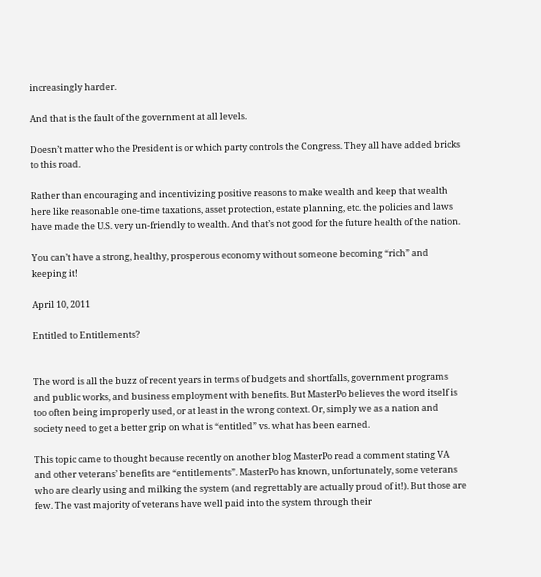increasingly harder.

And that is the fault of the government at all levels.

Doesn’t matter who the President is or which party controls the Congress. They all have added bricks to this road.

Rather than encouraging and incentivizing positive reasons to make wealth and keep that wealth here like reasonable one-time taxations, asset protection, estate planning, etc. the policies and laws have made the U.S. very un-friendly to wealth. And that’s not good for the future health of the nation.

You can’t have a strong, healthy, prosperous economy without someone becoming “rich” and keeping it!

April 10, 2011

Entitled to Entitlements?


The word is all the buzz of recent years in terms of budgets and shortfalls, government programs and public works, and business employment with benefits. But MasterPo believes the word itself is too often being improperly used, or at least in the wrong context. Or, simply we as a nation and society need to get a better grip on what is “entitled” vs. what has been earned.

This topic came to thought because recently on another blog MasterPo read a comment stating VA and other veterans’ benefits are “entitlements”. MasterPo has known, unfortunately, some veterans who are clearly using and milking the system (and regrettably are actually proud of it!). But those are few. The vast majority of veterans have well paid into the system through their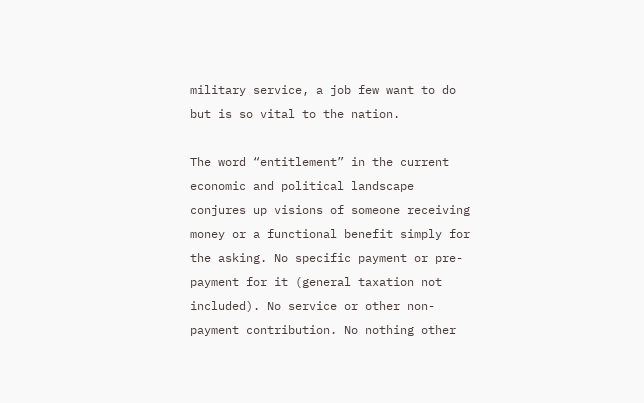military service, a job few want to do but is so vital to the nation.

The word “entitlement” in the current economic and political landscape conjures up visions of someone receiving money or a functional benefit simply for the asking. No specific payment or pre-payment for it (general taxation not included). No service or other non-payment contribution. No nothing other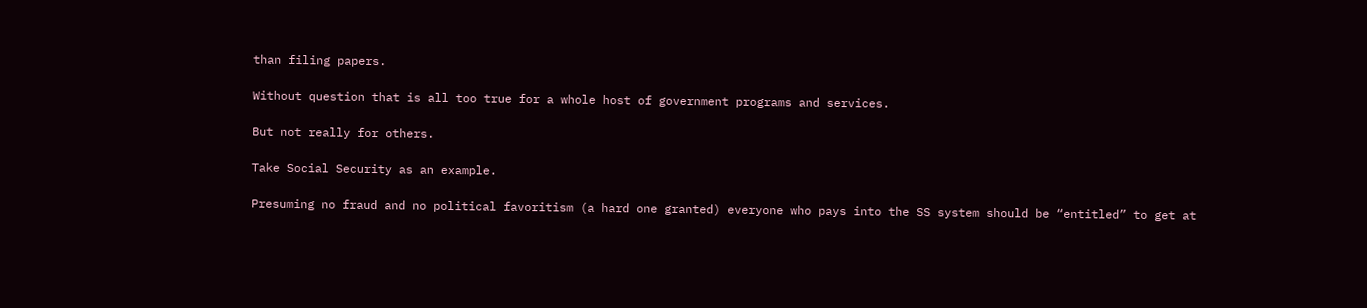than filing papers.

Without question that is all too true for a whole host of government programs and services.

But not really for others.

Take Social Security as an example.

Presuming no fraud and no political favoritism (a hard one granted) everyone who pays into the SS system should be “entitled” to get at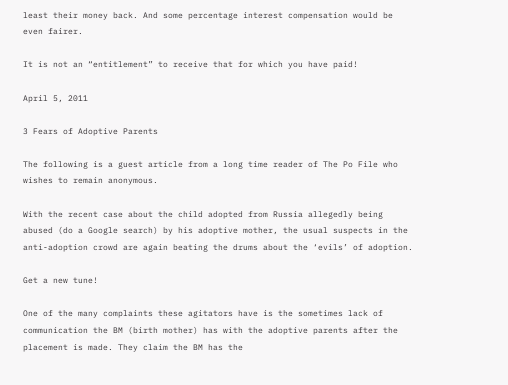least their money back. And some percentage interest compensation would be even fairer.

It is not an “entitlement” to receive that for which you have paid!

April 5, 2011

3 Fears of Adoptive Parents

The following is a guest article from a long time reader of The Po File who wishes to remain anonymous.

With the recent case about the child adopted from Russia allegedly being abused (do a Google search) by his adoptive mother, the usual suspects in the anti-adoption crowd are again beating the drums about the ‘evils’ of adoption.

Get a new tune!

One of the many complaints these agitators have is the sometimes lack of communication the BM (birth mother) has with the adoptive parents after the placement is made. They claim the BM has the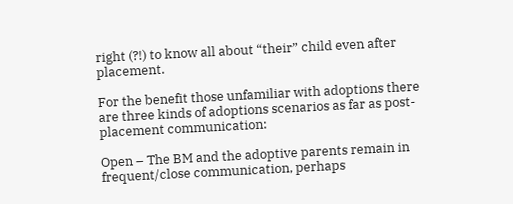right (?!) to know all about “their” child even after placement.

For the benefit those unfamiliar with adoptions there are three kinds of adoptions scenarios as far as post-placement communication:

Open – The BM and the adoptive parents remain in frequent/close communication, perhaps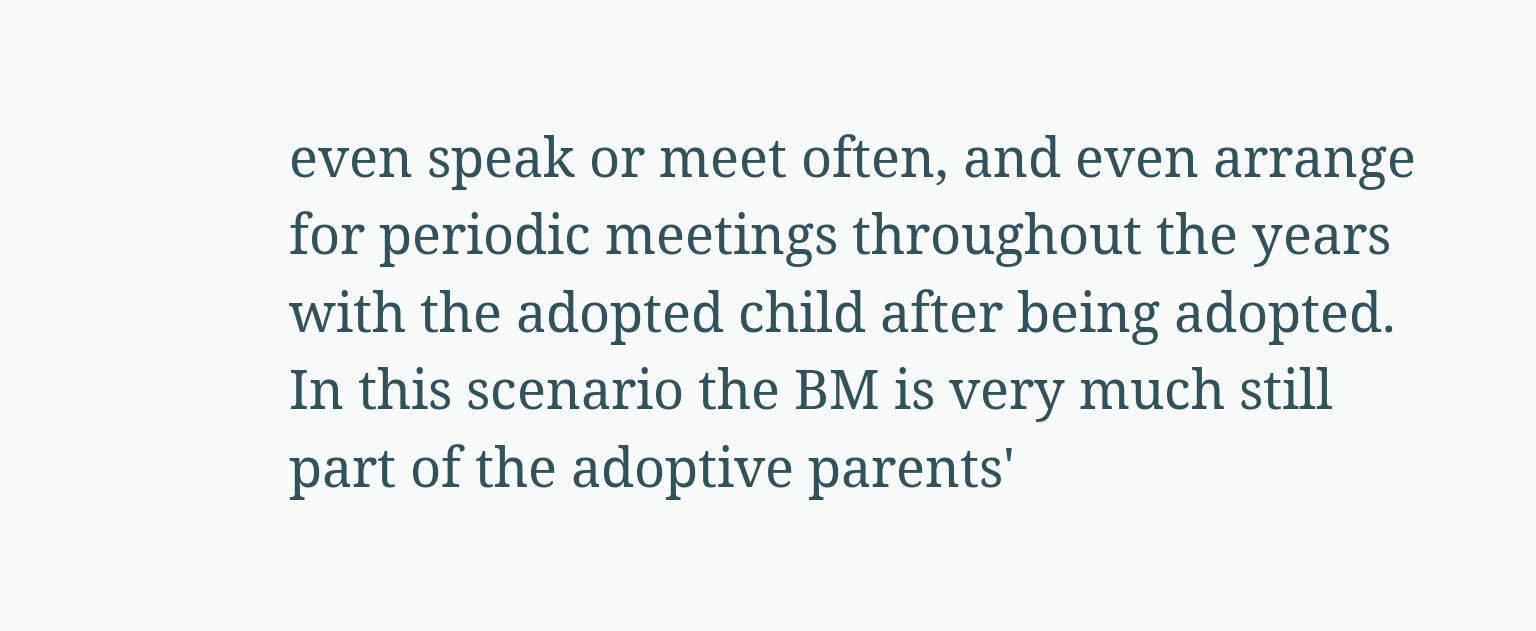even speak or meet often, and even arrange for periodic meetings throughout the years with the adopted child after being adopted. In this scenario the BM is very much still part of the adoptive parents'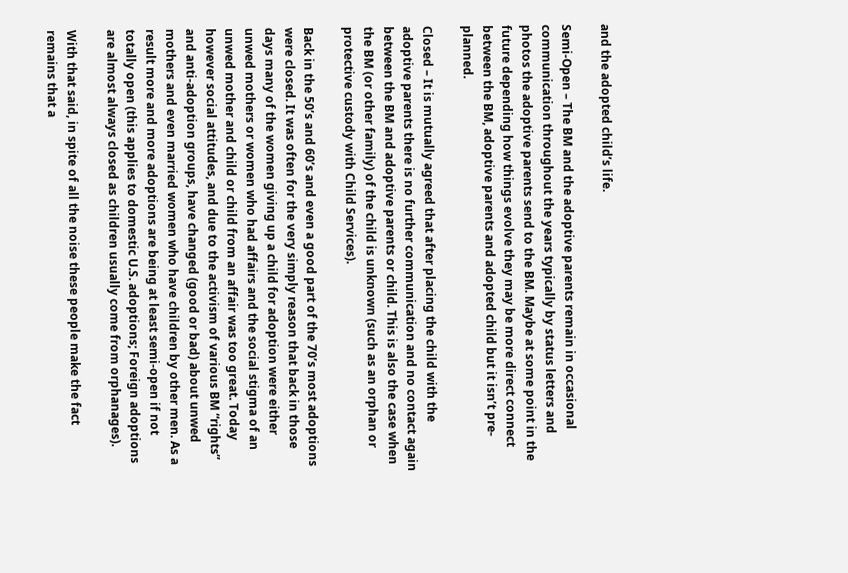and the adopted child’s life.

Semi-Open – The BM and the adoptive parents remain in occasional communication throughout the years typically by status letters and photos the adoptive parents send to the BM. Maybe at some point in the future depending how things evolve they may be more direct connect between the BM, adoptive parents and adopted child but it isn’t pre-planned.

Closed – It is mutually agreed that after placing the child with the adoptive parents there is no further communication and no contact again between the BM and adoptive parents or child. This is also the case when the BM (or other family) of the child is unknown (such as an orphan or protective custody with Child Services).

Back in the 50’s and 60’s and even a good part of the 70’s most adoptions were closed. It was often for the very simply reason that back in those days many of the women giving up a child for adoption were either unwed mothers or women who had affairs and the social stigma of an unwed mother and child or child from an affair was too great. Today however social attitudes, and due to the activism of various BM “rights” and anti-adoption groups, have changed (good or bad) about unwed mothers and even married women who have children by other men. As a result more and more adoptions are being at least semi-open if not totally open (this applies to domestic U.S. adoptions; Foreign adoptions are almost always closed as children usually come from orphanages).

With that said, in spite of all the noise these people make the fact remains that a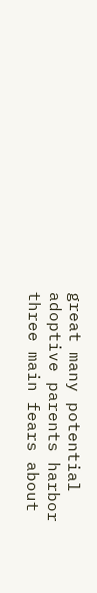great many potential adoptive parents harbor three main fears about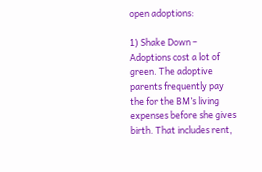open adoptions:

1) Shake Down – Adoptions cost a lot of green. The adoptive parents frequently pay the for the BM’s living expenses before she gives birth. That includes rent,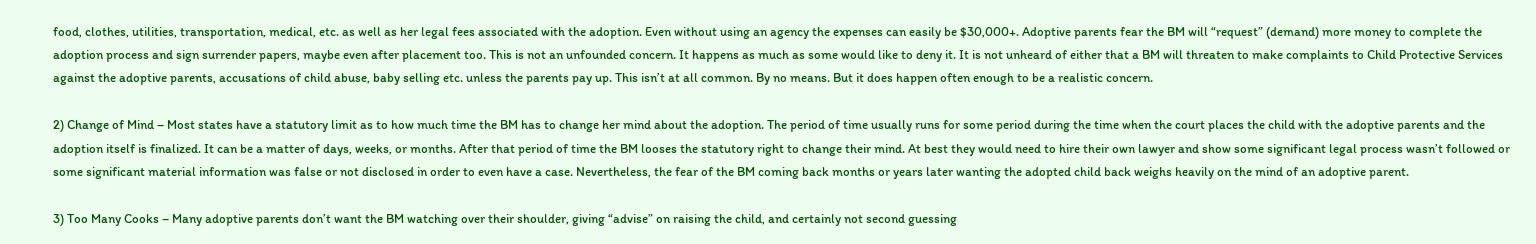food, clothes, utilities, transportation, medical, etc. as well as her legal fees associated with the adoption. Even without using an agency the expenses can easily be $30,000+. Adoptive parents fear the BM will “request” (demand) more money to complete the adoption process and sign surrender papers, maybe even after placement too. This is not an unfounded concern. It happens as much as some would like to deny it. It is not unheard of either that a BM will threaten to make complaints to Child Protective Services against the adoptive parents, accusations of child abuse, baby selling etc. unless the parents pay up. This isn’t at all common. By no means. But it does happen often enough to be a realistic concern.

2) Change of Mind – Most states have a statutory limit as to how much time the BM has to change her mind about the adoption. The period of time usually runs for some period during the time when the court places the child with the adoptive parents and the adoption itself is finalized. It can be a matter of days, weeks, or months. After that period of time the BM looses the statutory right to change their mind. At best they would need to hire their own lawyer and show some significant legal process wasn’t followed or some significant material information was false or not disclosed in order to even have a case. Nevertheless, the fear of the BM coming back months or years later wanting the adopted child back weighs heavily on the mind of an adoptive parent.

3) Too Many Cooks – Many adoptive parents don’t want the BM watching over their shoulder, giving “advise” on raising the child, and certainly not second guessing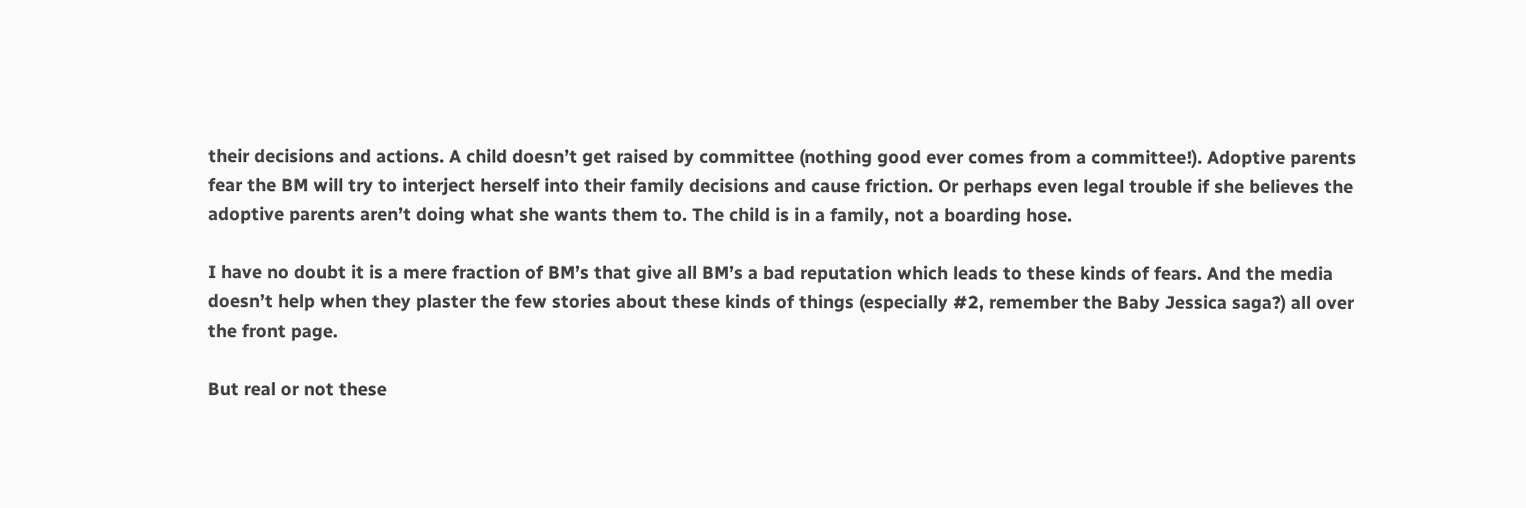their decisions and actions. A child doesn’t get raised by committee (nothing good ever comes from a committee!). Adoptive parents fear the BM will try to interject herself into their family decisions and cause friction. Or perhaps even legal trouble if she believes the adoptive parents aren’t doing what she wants them to. The child is in a family, not a boarding hose.

I have no doubt it is a mere fraction of BM’s that give all BM’s a bad reputation which leads to these kinds of fears. And the media doesn’t help when they plaster the few stories about these kinds of things (especially #2, remember the Baby Jessica saga?) all over the front page.

But real or not these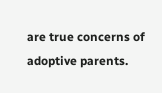are true concerns of adoptive parents.